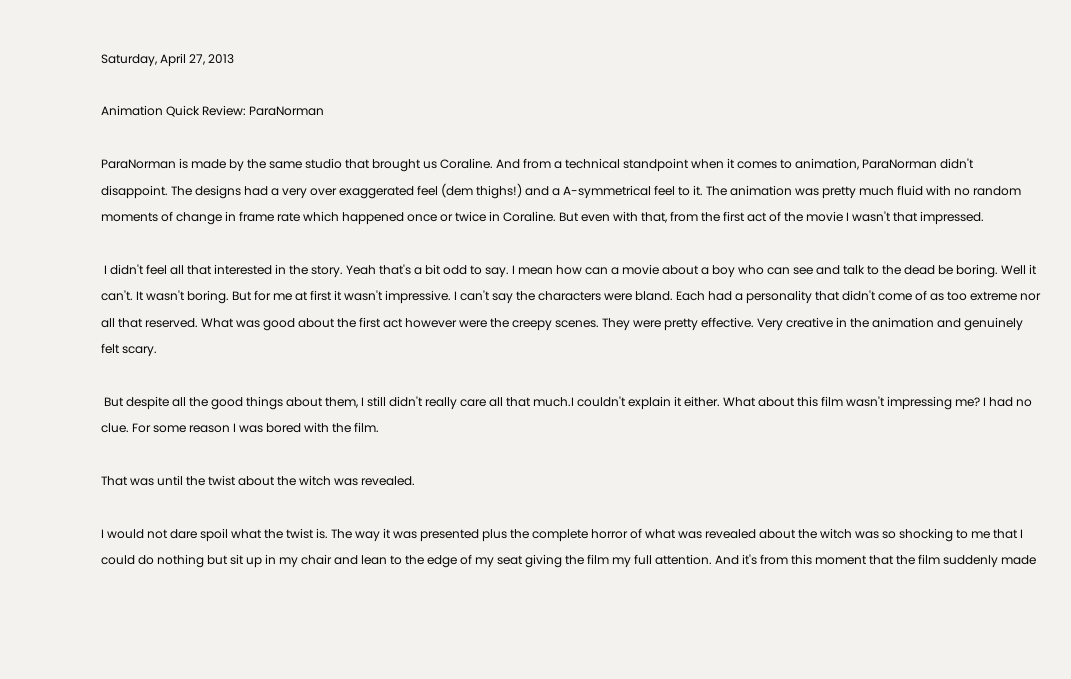Saturday, April 27, 2013

Animation Quick Review: ParaNorman

ParaNorman is made by the same studio that brought us Coraline. And from a technical standpoint when it comes to animation, ParaNorman didn't disappoint. The designs had a very over exaggerated feel (dem thighs!) and a A-symmetrical feel to it. The animation was pretty much fluid with no random moments of change in frame rate which happened once or twice in Coraline. But even with that, from the first act of the movie I wasn't that impressed.

 I didn't feel all that interested in the story. Yeah that's a bit odd to say. I mean how can a movie about a boy who can see and talk to the dead be boring. Well it can't. It wasn't boring. But for me at first it wasn't impressive. I can't say the characters were bland. Each had a personality that didn't come of as too extreme nor all that reserved. What was good about the first act however were the creepy scenes. They were pretty effective. Very creative in the animation and genuinely felt scary.

 But despite all the good things about them, I still didn't really care all that much.I couldn't explain it either. What about this film wasn't impressing me? I had no clue. For some reason I was bored with the film.

That was until the twist about the witch was revealed.

I would not dare spoil what the twist is. The way it was presented plus the complete horror of what was revealed about the witch was so shocking to me that I could do nothing but sit up in my chair and lean to the edge of my seat giving the film my full attention. And it's from this moment that the film suddenly made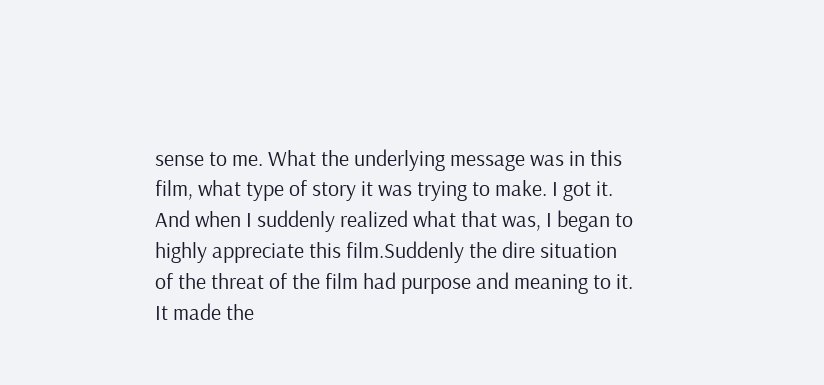sense to me. What the underlying message was in this film, what type of story it was trying to make. I got it. And when I suddenly realized what that was, I began to highly appreciate this film.Suddenly the dire situation of the threat of the film had purpose and meaning to it. It made the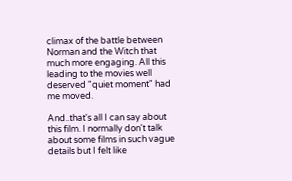climax of the battle between Norman and the Witch that much more engaging. All this leading to the movies well deserved "quiet moment" had me moved.

And..that's all I can say about this film. I normally don't talk about some films in such vague details but I felt like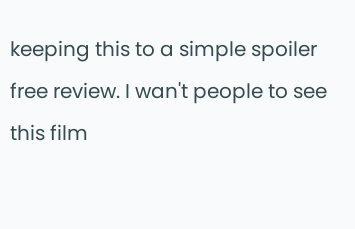keeping this to a simple spoiler free review. I wan't people to see this film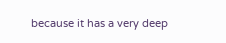because it has a very deep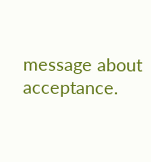message about acceptance.